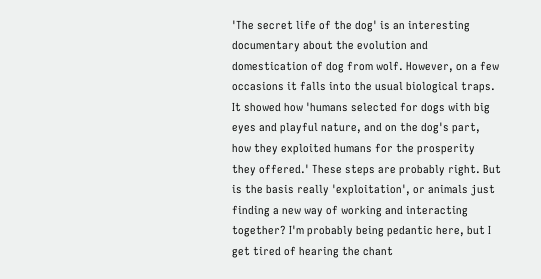'The secret life of the dog' is an interesting documentary about the evolution and domestication of dog from wolf. However, on a few occasions it falls into the usual biological traps. It showed how 'humans selected for dogs with big eyes and playful nature, and on the dog's part, how they exploited humans for the prosperity they offered.' These steps are probably right. But is the basis really 'exploitation', or animals just finding a new way of working and interacting together? I'm probably being pedantic here, but I get tired of hearing the chant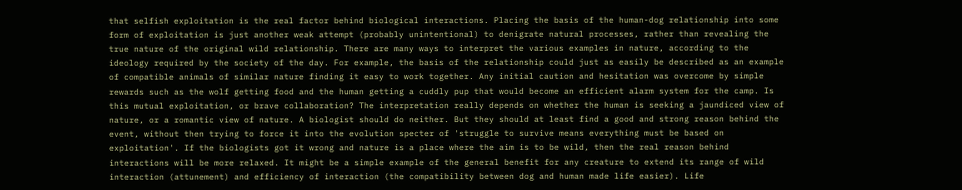that selfish exploitation is the real factor behind biological interactions. Placing the basis of the human-dog relationship into some form of exploitation is just another weak attempt (probably unintentional) to denigrate natural processes, rather than revealing the true nature of the original wild relationship. There are many ways to interpret the various examples in nature, according to the ideology required by the society of the day. For example, the basis of the relationship could just as easily be described as an example of compatible animals of similar nature finding it easy to work together. Any initial caution and hesitation was overcome by simple rewards such as the wolf getting food and the human getting a cuddly pup that would become an efficient alarm system for the camp. Is this mutual exploitation, or brave collaboration? The interpretation really depends on whether the human is seeking a jaundiced view of nature, or a romantic view of nature. A biologist should do neither. But they should at least find a good and strong reason behind the event, without then trying to force it into the evolution specter of 'struggle to survive means everything must be based on exploitation'. If the biologists got it wrong and nature is a place where the aim is to be wild, then the real reason behind interactions will be more relaxed. It might be a simple example of the general benefit for any creature to extend its range of wild interaction (attunement) and efficiency of interaction (the compatibility between dog and human made life easier). Life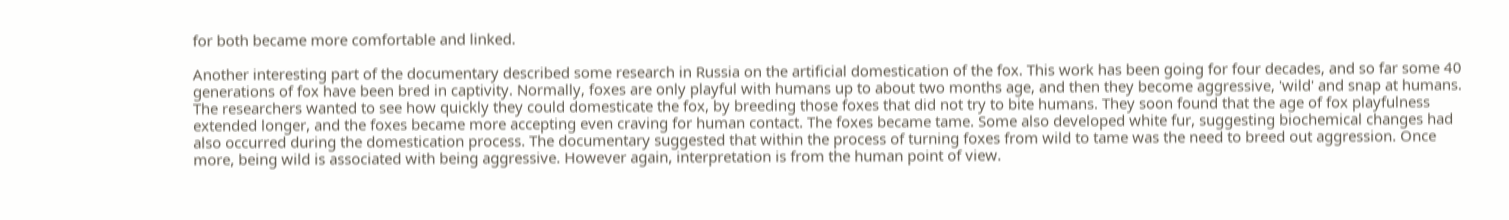for both became more comfortable and linked.

Another interesting part of the documentary described some research in Russia on the artificial domestication of the fox. This work has been going for four decades, and so far some 40 generations of fox have been bred in captivity. Normally, foxes are only playful with humans up to about two months age, and then they become aggressive, 'wild' and snap at humans. The researchers wanted to see how quickly they could domesticate the fox, by breeding those foxes that did not try to bite humans. They soon found that the age of fox playfulness extended longer, and the foxes became more accepting even craving for human contact. The foxes became tame. Some also developed white fur, suggesting biochemical changes had also occurred during the domestication process. The documentary suggested that within the process of turning foxes from wild to tame was the need to breed out aggression. Once more, being wild is associated with being aggressive. However again, interpretation is from the human point of view.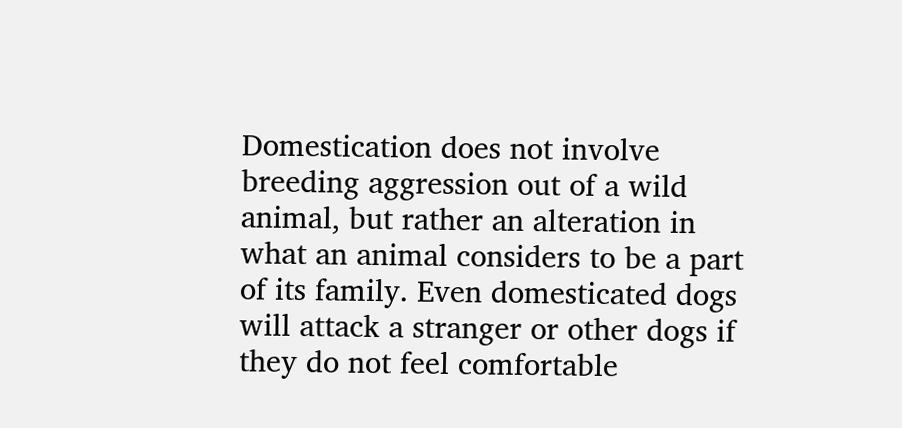Domestication does not involve breeding aggression out of a wild animal, but rather an alteration in what an animal considers to be a part of its family. Even domesticated dogs will attack a stranger or other dogs if they do not feel comfortable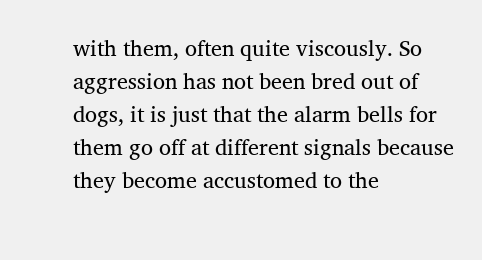with them, often quite viscously. So aggression has not been bred out of dogs, it is just that the alarm bells for them go off at different signals because they become accustomed to the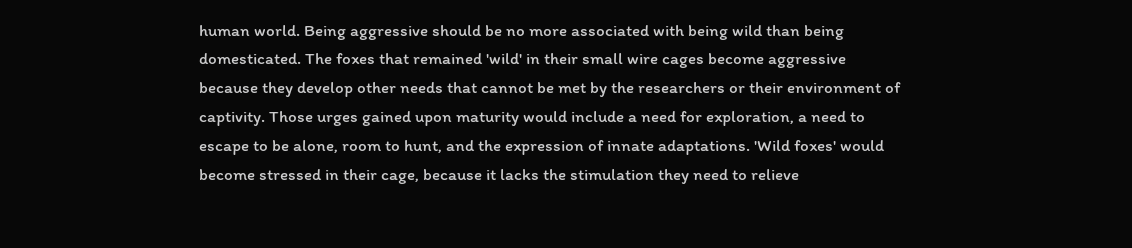human world. Being aggressive should be no more associated with being wild than being domesticated. The foxes that remained 'wild' in their small wire cages become aggressive because they develop other needs that cannot be met by the researchers or their environment of captivity. Those urges gained upon maturity would include a need for exploration, a need to escape to be alone, room to hunt, and the expression of innate adaptations. 'Wild foxes' would become stressed in their cage, because it lacks the stimulation they need to relieve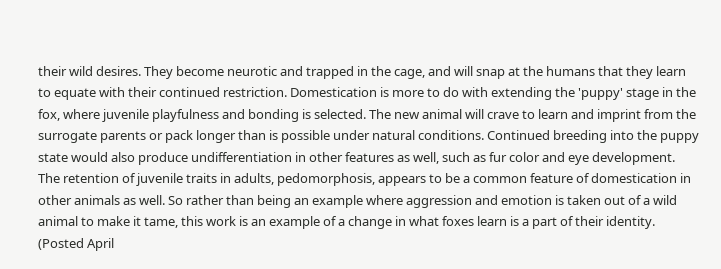their wild desires. They become neurotic and trapped in the cage, and will snap at the humans that they learn to equate with their continued restriction. Domestication is more to do with extending the 'puppy' stage in the fox, where juvenile playfulness and bonding is selected. The new animal will crave to learn and imprint from the surrogate parents or pack longer than is possible under natural conditions. Continued breeding into the puppy state would also produce undifferentiation in other features as well, such as fur color and eye development. The retention of juvenile traits in adults, pedomorphosis, appears to be a common feature of domestication in other animals as well. So rather than being an example where aggression and emotion is taken out of a wild animal to make it tame, this work is an example of a change in what foxes learn is a part of their identity. (Posted April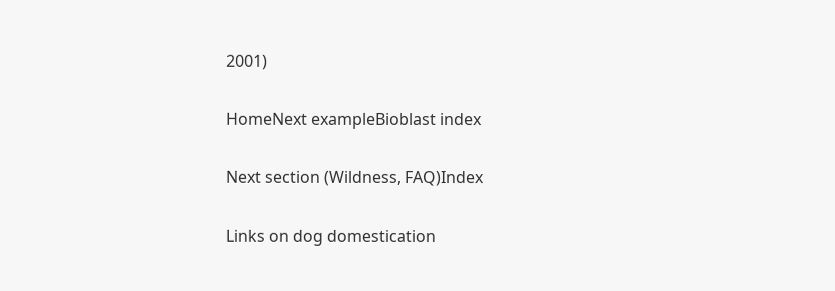2001)

HomeNext exampleBioblast index

Next section (Wildness, FAQ)Index

Links on dog domestication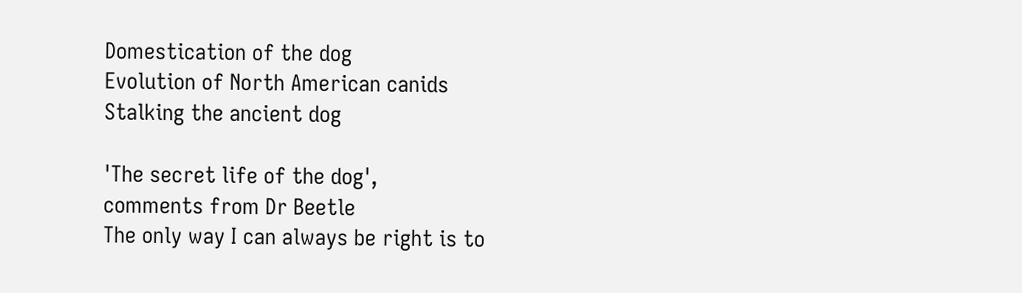Domestication of the dog
Evolution of North American canids
Stalking the ancient dog

'The secret life of the dog',
comments from Dr Beetle
The only way I can always be right is to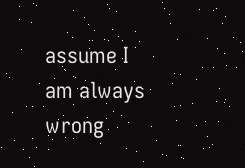assume I am always wrong